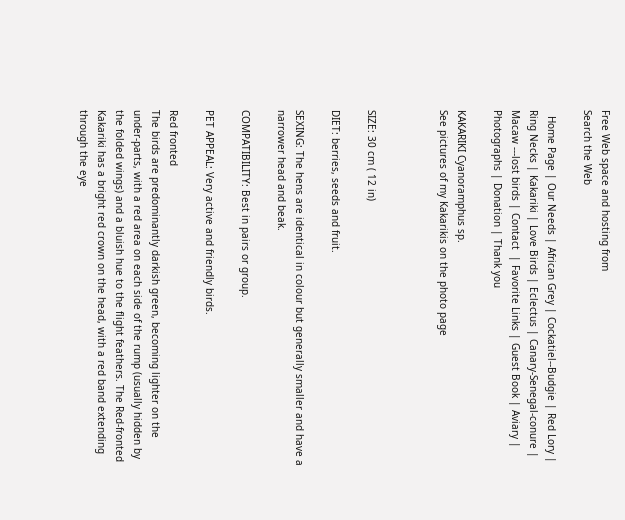Free Web space and hosting from
Search the Web

  Home Page | Our Needs | African Grey | Cockatiel--Budgie | Red Lory | Ring Necks | Kakariki | Love Birds | Eclectus | Canary-Senegal-conure | Macaw ---lost birds | Contact  | Favorite Links | Guest Book | Aviary | Photographs | Donation | Thank you

KAKARIKI Cyanoramphus sp.
See pictures of my Kakarikis on the photo page



SIZE: 30 cm ( 12 in)

DIET: berries, seeds and fruit.

SEXING: The hens are identical in colour but generally smaller and have a narrower head and beak.

COMPATIBILITY: Best in pairs or group.

PET APPEAL: Very active and friendly birds.

Red fronted
The birds are predominantly darkish green, becoming lighter on the under-parts, with a red area on each side of the rump (usually hidden by the folded wings) and a bluish hue to the flight feathers. The Red-fronted Kakariki has a bright red crown on the head, with a red band extending through the eye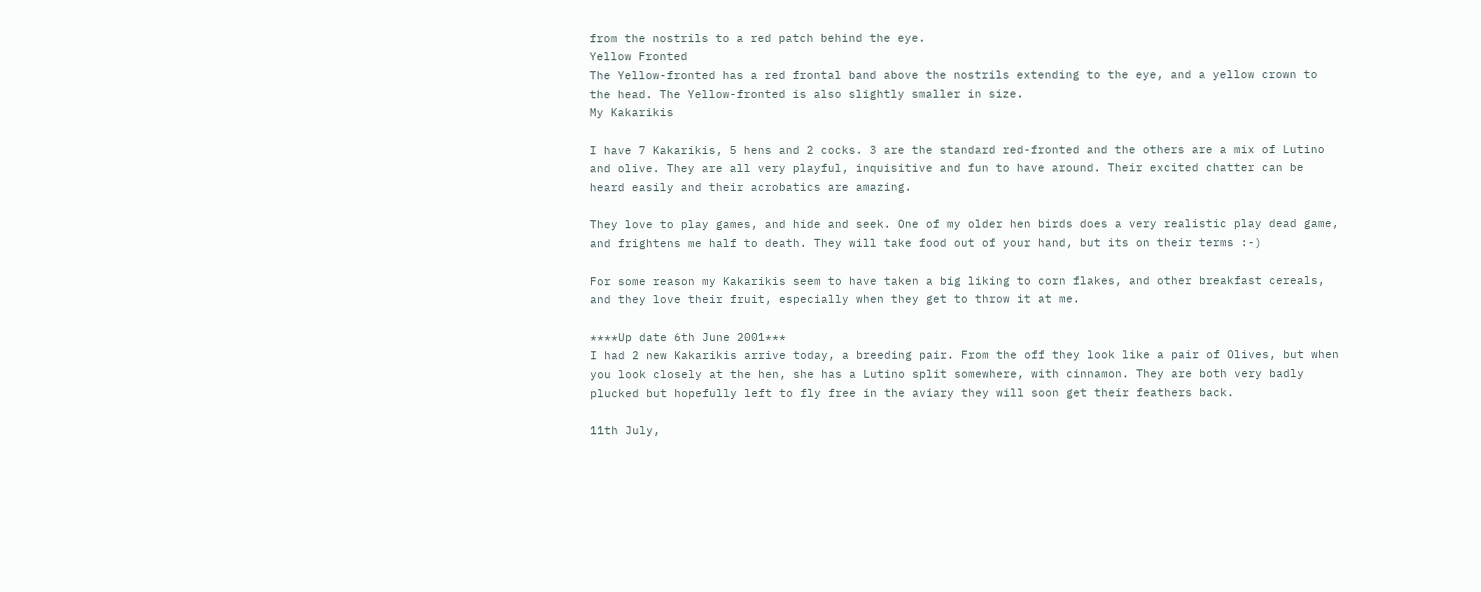from the nostrils to a red patch behind the eye.
Yellow Fronted
The Yellow-fronted has a red frontal band above the nostrils extending to the eye, and a yellow crown to the head. The Yellow-fronted is also slightly smaller in size.
My Kakarikis

I have 7 Kakarikis, 5 hens and 2 cocks. 3 are the standard red-fronted and the others are a mix of Lutino and olive. They are all very playful, inquisitive and fun to have around. Their excited chatter can be heard easily and their acrobatics are amazing.

They love to play games, and hide and seek. One of my older hen birds does a very realistic play dead game, and frightens me half to death. They will take food out of your hand, but its on their terms :-)

For some reason my Kakarikis seem to have taken a big liking to corn flakes, and other breakfast cereals, and they love their fruit, especially when they get to throw it at me.

****Up date 6th June 2001***
I had 2 new Kakarikis arrive today, a breeding pair. From the off they look like a pair of Olives, but when you look closely at the hen, she has a Lutino split somewhere, with cinnamon. They are both very badly plucked but hopefully left to fly free in the aviary they will soon get their feathers back.

11th July,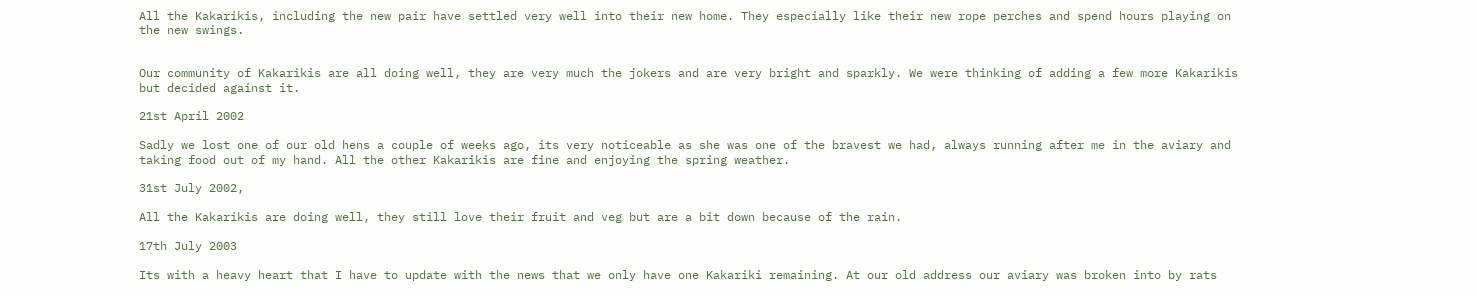All the Kakarikis, including the new pair have settled very well into their new home. They especially like their new rope perches and spend hours playing on the new swings.


Our community of Kakarikis are all doing well, they are very much the jokers and are very bright and sparkly. We were thinking of adding a few more Kakarikis but decided against it.

21st April 2002

Sadly we lost one of our old hens a couple of weeks ago, its very noticeable as she was one of the bravest we had, always running after me in the aviary and taking food out of my hand. All the other Kakarikis are fine and enjoying the spring weather.

31st July 2002,

All the Kakarikis are doing well, they still love their fruit and veg but are a bit down because of the rain.

17th July 2003

Its with a heavy heart that I have to update with the news that we only have one Kakariki remaining. At our old address our aviary was broken into by rats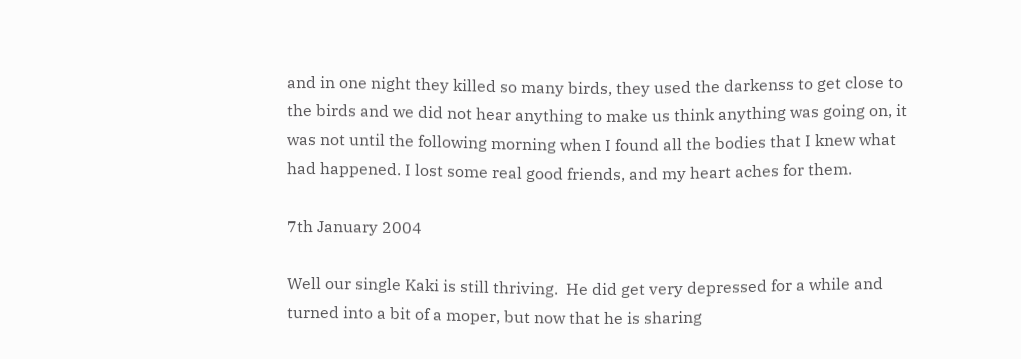and in one night they killed so many birds, they used the darkenss to get close to the birds and we did not hear anything to make us think anything was going on, it was not until the following morning when I found all the bodies that I knew what had happened. I lost some real good friends, and my heart aches for them.

7th January 2004

Well our single Kaki is still thriving.  He did get very depressed for a while and turned into a bit of a moper, but now that he is sharing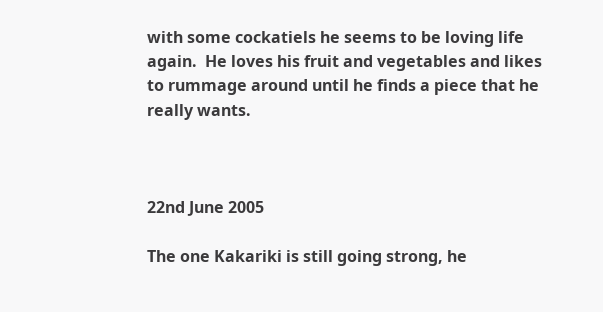with some cockatiels he seems to be loving life again.  He loves his fruit and vegetables and likes to rummage around until he finds a piece that he really wants.



22nd June 2005

The one Kakariki is still going strong, he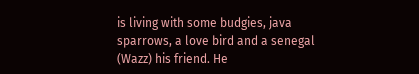is living with some budgies, java sparrows, a love bird and a senegal (Wazz) his friend. He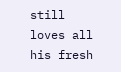still loves all his fresh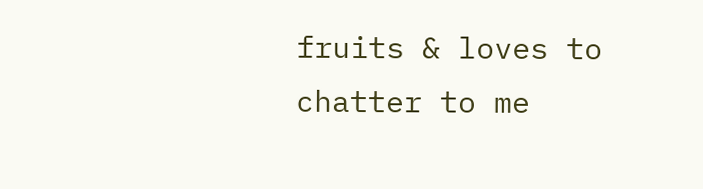fruits & loves to chatter to me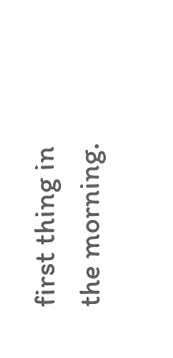first thing in the morning.